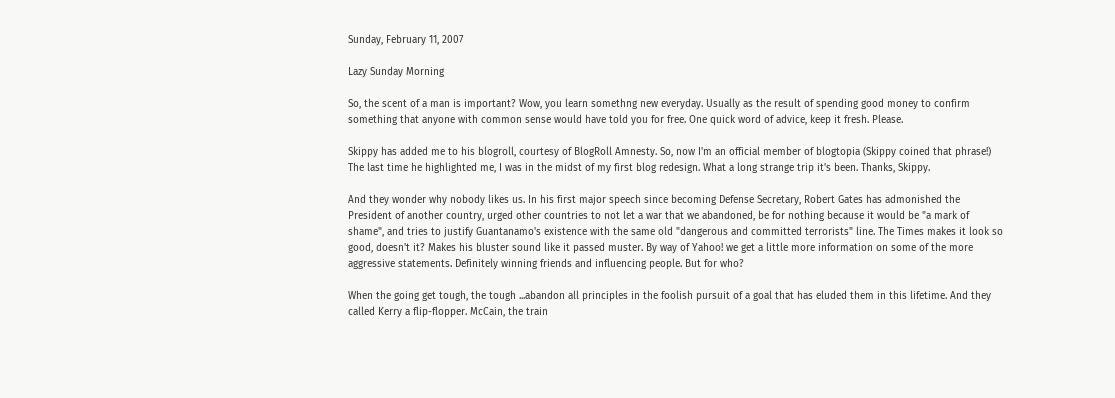Sunday, February 11, 2007

Lazy Sunday Morning

So, the scent of a man is important? Wow, you learn somethng new everyday. Usually as the result of spending good money to confirm something that anyone with common sense would have told you for free. One quick word of advice, keep it fresh. Please.

Skippy has added me to his blogroll, courtesy of BlogRoll Amnesty. So, now I'm an official member of blogtopia (Skippy coined that phrase!) The last time he highlighted me, I was in the midst of my first blog redesign. What a long strange trip it's been. Thanks, Skippy.

And they wonder why nobody likes us. In his first major speech since becoming Defense Secretary, Robert Gates has admonished the President of another country, urged other countries to not let a war that we abandoned, be for nothing because it would be "a mark of shame", and tries to justify Guantanamo's existence with the same old "dangerous and committed terrorists" line. The Times makes it look so good, doesn't it? Makes his bluster sound like it passed muster. By way of Yahoo! we get a little more information on some of the more aggressive statements. Definitely winning friends and influencing people. But for who?

When the going get tough, the tough ...abandon all principles in the foolish pursuit of a goal that has eluded them in this lifetime. And they called Kerry a flip-flopper. McCain, the train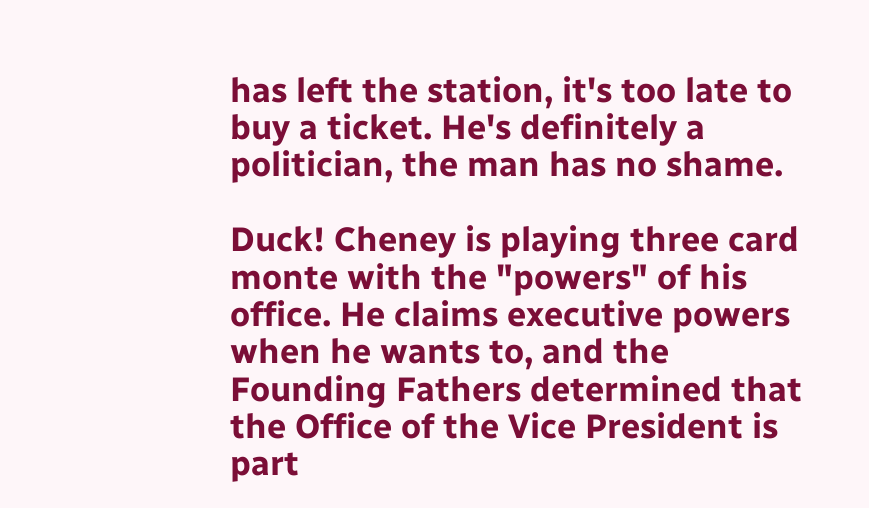has left the station, it's too late to buy a ticket. He's definitely a politician, the man has no shame.

Duck! Cheney is playing three card monte with the "powers" of his office. He claims executive powers when he wants to, and the Founding Fathers determined that the Office of the Vice President is part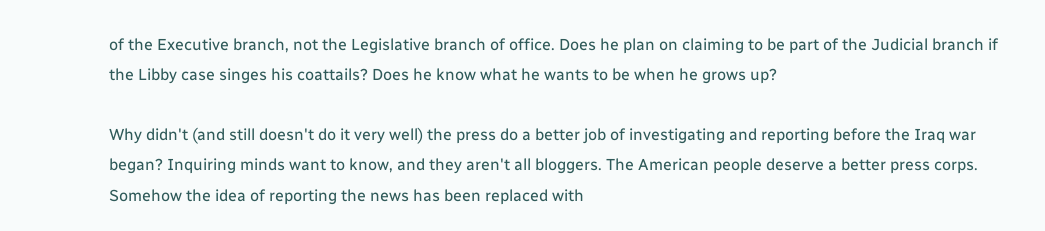of the Executive branch, not the Legislative branch of office. Does he plan on claiming to be part of the Judicial branch if the Libby case singes his coattails? Does he know what he wants to be when he grows up?

Why didn't (and still doesn't do it very well) the press do a better job of investigating and reporting before the Iraq war began? Inquiring minds want to know, and they aren't all bloggers. The American people deserve a better press corps. Somehow the idea of reporting the news has been replaced with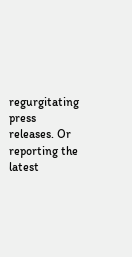regurgitating press releases. Or reporting the latest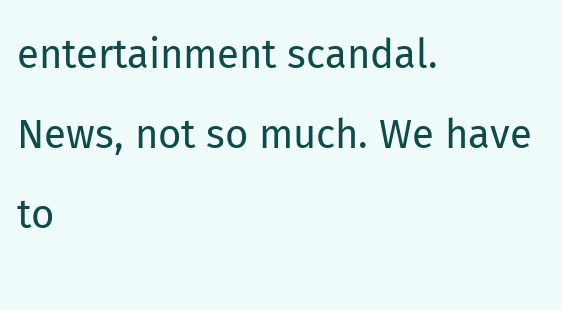entertainment scandal. News, not so much. We have to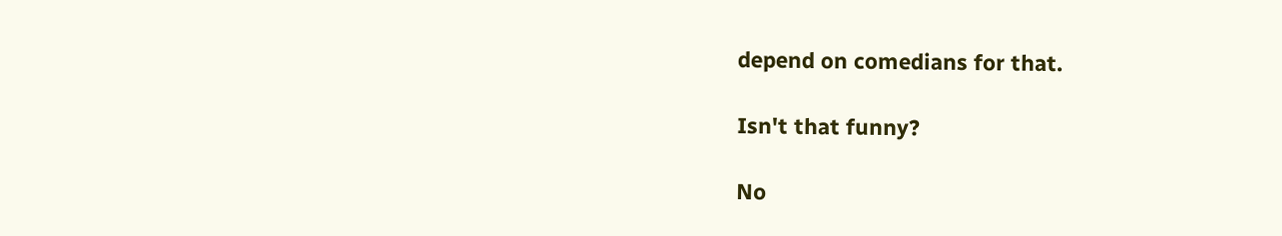depend on comedians for that.

Isn't that funny?

No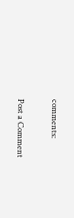comments:

Post a Comment